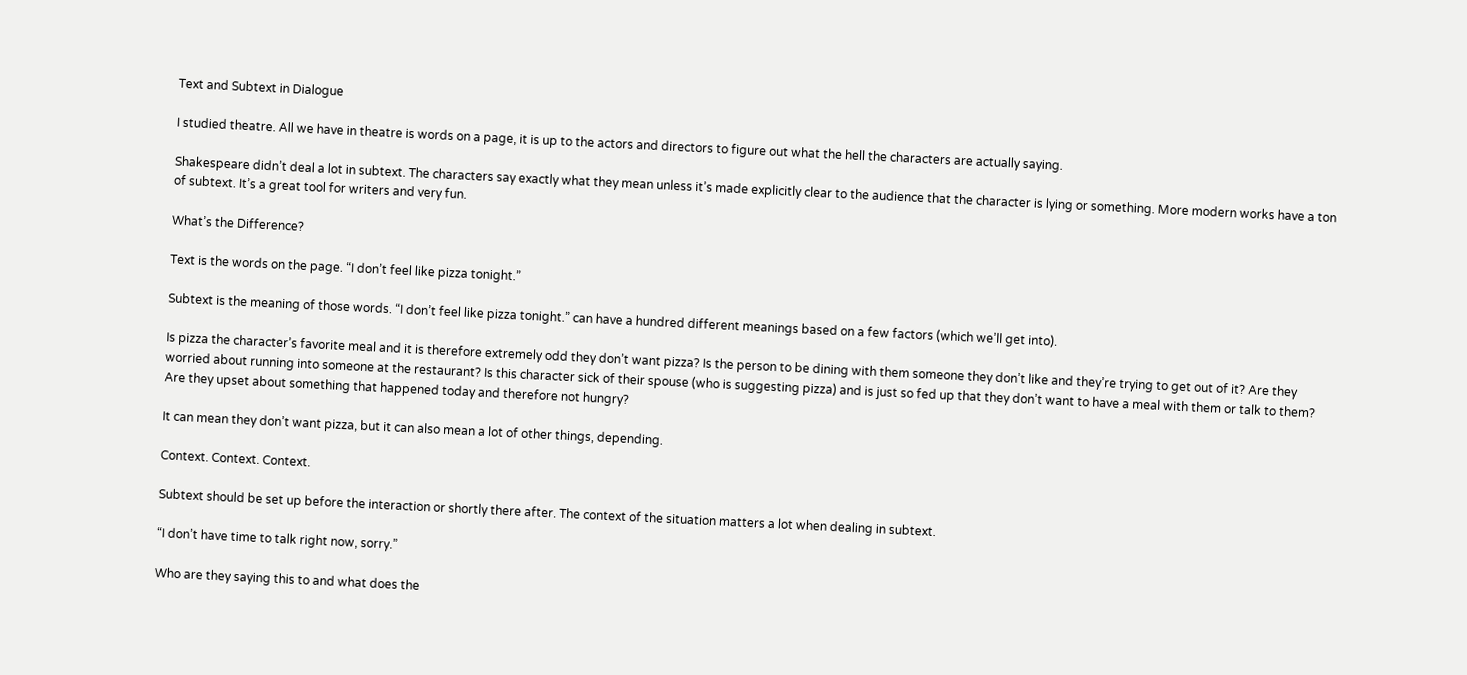Text and Subtext in Dialogue

I studied theatre. All we have in theatre is words on a page, it is up to the actors and directors to figure out what the hell the characters are actually saying.

Shakespeare didn’t deal a lot in subtext. The characters say exactly what they mean unless it’s made explicitly clear to the audience that the character is lying or something. More modern works have a ton of subtext. It’s a great tool for writers and very fun.

What’s the Difference?

Text is the words on the page. “I don’t feel like pizza tonight.”

Subtext is the meaning of those words. “I don’t feel like pizza tonight.” can have a hundred different meanings based on a few factors (which we’ll get into).

Is pizza the character’s favorite meal and it is therefore extremely odd they don’t want pizza? Is the person to be dining with them someone they don’t like and they’re trying to get out of it? Are they worried about running into someone at the restaurant? Is this character sick of their spouse (who is suggesting pizza) and is just so fed up that they don’t want to have a meal with them or talk to them? Are they upset about something that happened today and therefore not hungry?

It can mean they don’t want pizza, but it can also mean a lot of other things, depending.

Context. Context. Context.

Subtext should be set up before the interaction or shortly there after. The context of the situation matters a lot when dealing in subtext.

“I don’t have time to talk right now, sorry.”

Who are they saying this to and what does the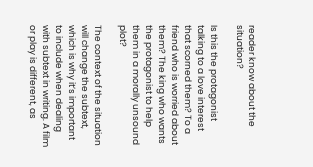reader know about the situation?

Is this the protagonist talking to a love interest that scorned them? To a friend who is worried about them? The king who wants the protagonist to help them in a morally unsound plot?

The context of the situation will change the subtext, which is why it’s important to include when dealing with subtext in writing. A film or play is different, as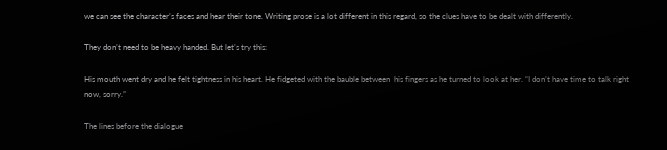we can see the character’s faces and hear their tone. Writing prose is a lot different in this regard, so the clues have to be dealt with differently.

They don’t need to be heavy handed. But let’s try this:

His mouth went dry and he felt tightness in his heart. He fidgeted with the bauble between  his fingers as he turned to look at her. “I don’t have time to talk right now, sorry.”

The lines before the dialogue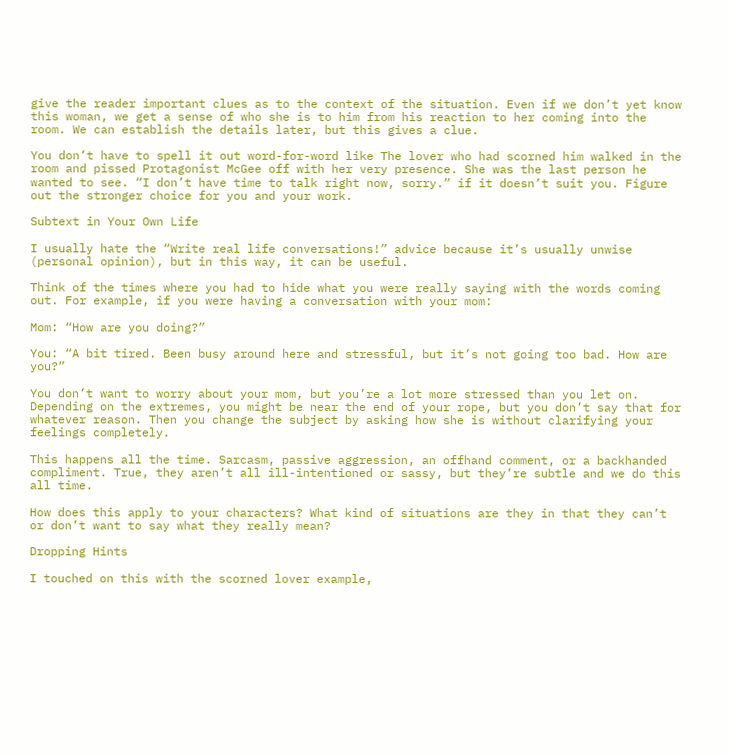give the reader important clues as to the context of the situation. Even if we don’t yet know this woman, we get a sense of who she is to him from his reaction to her coming into the room. We can establish the details later, but this gives a clue.

You don’t have to spell it out word-for-word like The lover who had scorned him walked in the room and pissed Protagonist McGee off with her very presence. She was the last person he wanted to see. “I don’t have time to talk right now, sorry.” if it doesn’t suit you. Figure out the stronger choice for you and your work.

Subtext in Your Own Life

I usually hate the “Write real life conversations!” advice because it’s usually unwise (personal opinion), but in this way, it can be useful.

Think of the times where you had to hide what you were really saying with the words coming out. For example, if you were having a conversation with your mom:

Mom: “How are you doing?”

You: “A bit tired. Been busy around here and stressful, but it’s not going too bad. How are you?”

You don’t want to worry about your mom, but you’re a lot more stressed than you let on. Depending on the extremes, you might be near the end of your rope, but you don’t say that for whatever reason. Then you change the subject by asking how she is without clarifying your feelings completely.

This happens all the time. Sarcasm, passive aggression, an offhand comment, or a backhanded compliment. True, they aren’t all ill-intentioned or sassy, but they’re subtle and we do this all time.

How does this apply to your characters? What kind of situations are they in that they can’t or don’t want to say what they really mean?

Dropping Hints

I touched on this with the scorned lover example,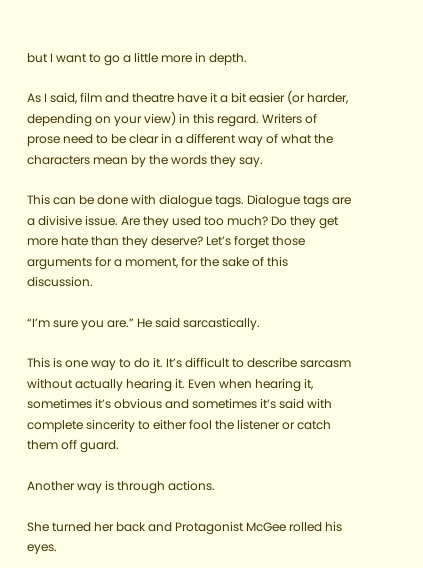but I want to go a little more in depth.

As I said, film and theatre have it a bit easier (or harder, depending on your view) in this regard. Writers of prose need to be clear in a different way of what the characters mean by the words they say.

This can be done with dialogue tags. Dialogue tags are a divisive issue. Are they used too much? Do they get more hate than they deserve? Let’s forget those arguments for a moment, for the sake of this discussion.

“I’m sure you are.” He said sarcastically.

This is one way to do it. It’s difficult to describe sarcasm without actually hearing it. Even when hearing it, sometimes it’s obvious and sometimes it’s said with complete sincerity to either fool the listener or catch them off guard.

Another way is through actions.

She turned her back and Protagonist McGee rolled his eyes.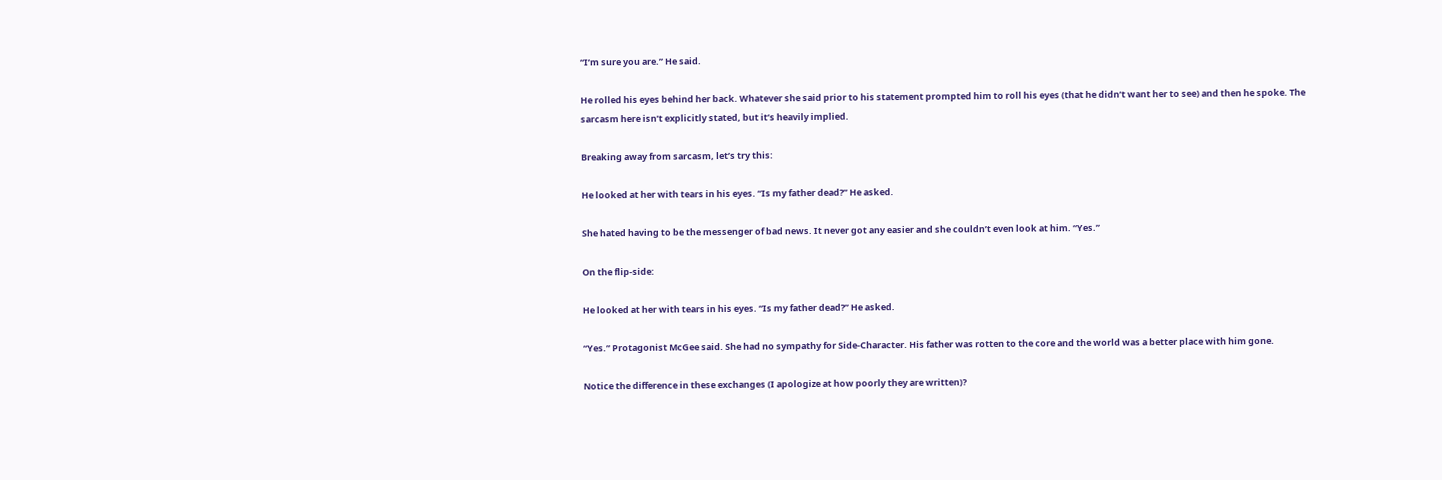“I’m sure you are.” He said.

He rolled his eyes behind her back. Whatever she said prior to his statement prompted him to roll his eyes (that he didn’t want her to see) and then he spoke. The sarcasm here isn’t explicitly stated, but it’s heavily implied.

Breaking away from sarcasm, let’s try this:

He looked at her with tears in his eyes. “Is my father dead?” He asked.

She hated having to be the messenger of bad news. It never got any easier and she couldn’t even look at him. “Yes.”

On the flip-side:

He looked at her with tears in his eyes. “Is my father dead?” He asked.

“Yes.” Protagonist McGee said. She had no sympathy for Side-Character. His father was rotten to the core and the world was a better place with him gone.

Notice the difference in these exchanges (I apologize at how poorly they are written)?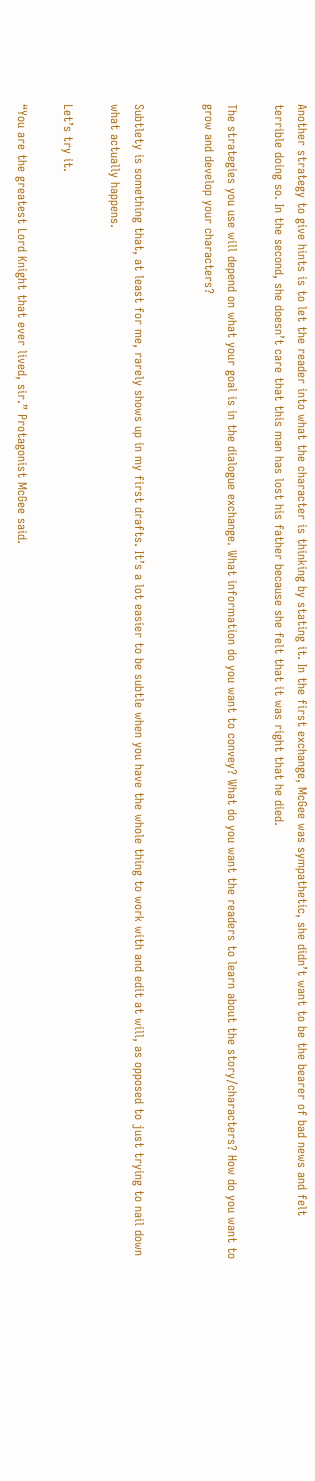Another strategy to give hints is to let the reader into what the character is thinking by stating it. In the first exchange, McGee was sympathetic, she didn’t want to be the bearer of bad news and felt terrible doing so. In the second, she doesn’t care that this man has lost his father because she felt that it was right that he died.

The strategies you use will depend on what your goal is in the dialogue exchange. What information do you want to convey? What do you want the readers to learn about the story/characters? How do you want to grow and develop your characters?


Subtlety is something that, at least for me, rarely shows up in my first drafts. It’s a lot easier to be subtle when you have the whole thing to work with and edit at will, as opposed to just trying to nail down what actually happens.

Let’s try it.

“You are the greatest Lord Knight that ever lived, sir.” Protagonist McGee said.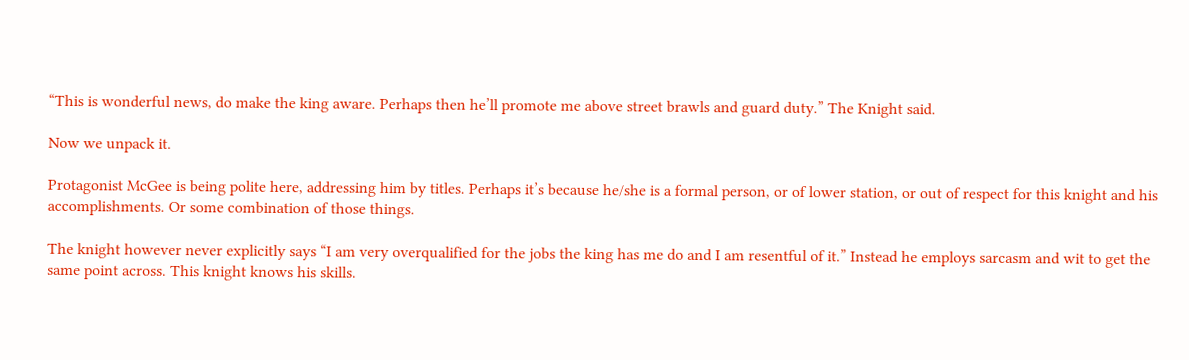“This is wonderful news, do make the king aware. Perhaps then he’ll promote me above street brawls and guard duty.” The Knight said.

Now we unpack it.

Protagonist McGee is being polite here, addressing him by titles. Perhaps it’s because he/she is a formal person, or of lower station, or out of respect for this knight and his accomplishments. Or some combination of those things.

The knight however never explicitly says “I am very overqualified for the jobs the king has me do and I am resentful of it.” Instead he employs sarcasm and wit to get the same point across. This knight knows his skills.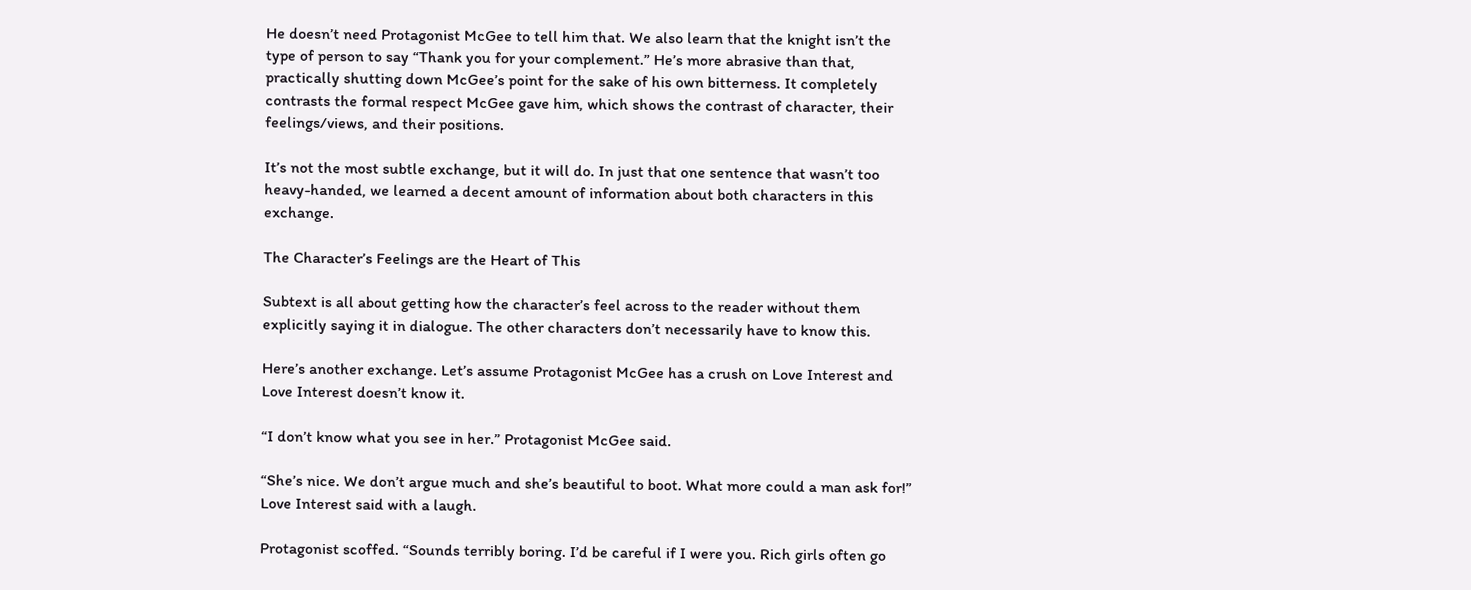He doesn’t need Protagonist McGee to tell him that. We also learn that the knight isn’t the type of person to say “Thank you for your complement.” He’s more abrasive than that, practically shutting down McGee’s point for the sake of his own bitterness. It completely contrasts the formal respect McGee gave him, which shows the contrast of character, their feelings/views, and their positions.

It’s not the most subtle exchange, but it will do. In just that one sentence that wasn’t too heavy-handed, we learned a decent amount of information about both characters in this exchange.

The Character’s Feelings are the Heart of This

Subtext is all about getting how the character’s feel across to the reader without them explicitly saying it in dialogue. The other characters don’t necessarily have to know this.

Here’s another exchange. Let’s assume Protagonist McGee has a crush on Love Interest and Love Interest doesn’t know it.

“I don’t know what you see in her.” Protagonist McGee said.

“She’s nice. We don’t argue much and she’s beautiful to boot. What more could a man ask for!” Love Interest said with a laugh.

Protagonist scoffed. “Sounds terribly boring. I’d be careful if I were you. Rich girls often go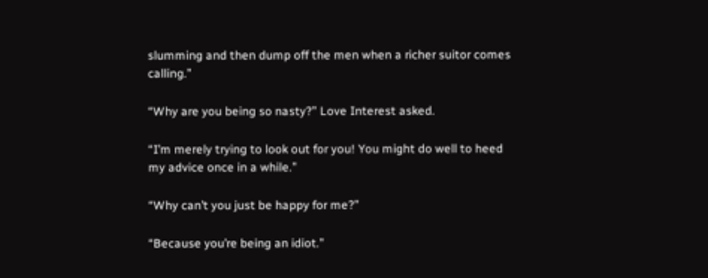slumming and then dump off the men when a richer suitor comes calling.”

“Why are you being so nasty?” Love Interest asked.

“I’m merely trying to look out for you! You might do well to heed my advice once in a while.”

“Why can’t you just be happy for me?”

“Because you’re being an idiot.”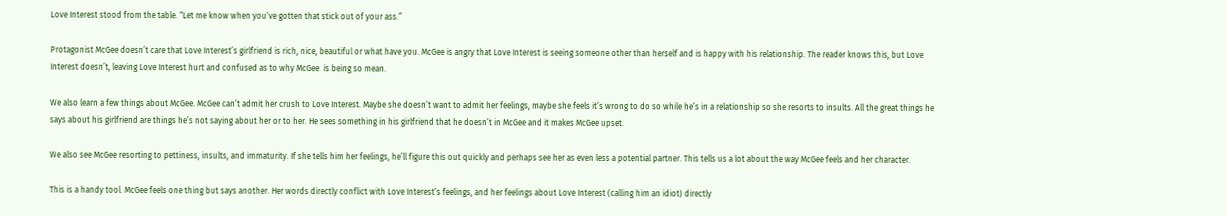Love Interest stood from the table. “Let me know when you’ve gotten that stick out of your ass.”

Protagonist McGee doesn’t care that Love Interest’s girlfriend is rich, nice, beautiful or what have you. McGee is angry that Love Interest is seeing someone other than herself and is happy with his relationship. The reader knows this, but Love Interest doesn’t, leaving Love Interest hurt and confused as to why McGee  is being so mean.

We also learn a few things about McGee. McGee can’t admit her crush to Love Interest. Maybe she doesn’t want to admit her feelings, maybe she feels it’s wrong to do so while he’s in a relationship so she resorts to insults. All the great things he says about his girlfriend are things he’s not saying about her or to her. He sees something in his girlfriend that he doesn’t in McGee and it makes McGee upset.

We also see McGee resorting to pettiness, insults, and immaturity. If she tells him her feelings, he’ll figure this out quickly and perhaps see her as even less a potential partner. This tells us a lot about the way McGee feels and her character.

This is a handy tool. McGee feels one thing but says another. Her words directly conflict with Love Interest’s feelings, and her feelings about Love Interest (calling him an idiot) directly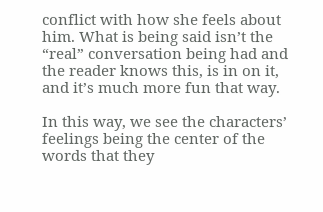conflict with how she feels about him. What is being said isn’t the “real” conversation being had and the reader knows this, is in on it, and it’s much more fun that way.

In this way, we see the characters’ feelings being the center of the words that they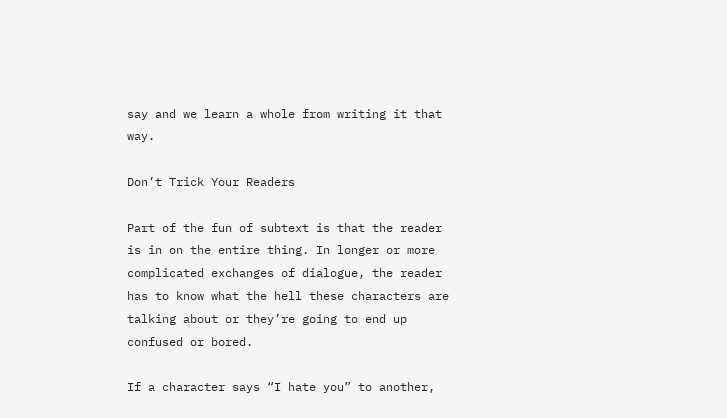say and we learn a whole from writing it that way.

Don’t Trick Your Readers

Part of the fun of subtext is that the reader is in on the entire thing. In longer or more complicated exchanges of dialogue, the reader has to know what the hell these characters are talking about or they’re going to end up confused or bored.

If a character says “I hate you” to another,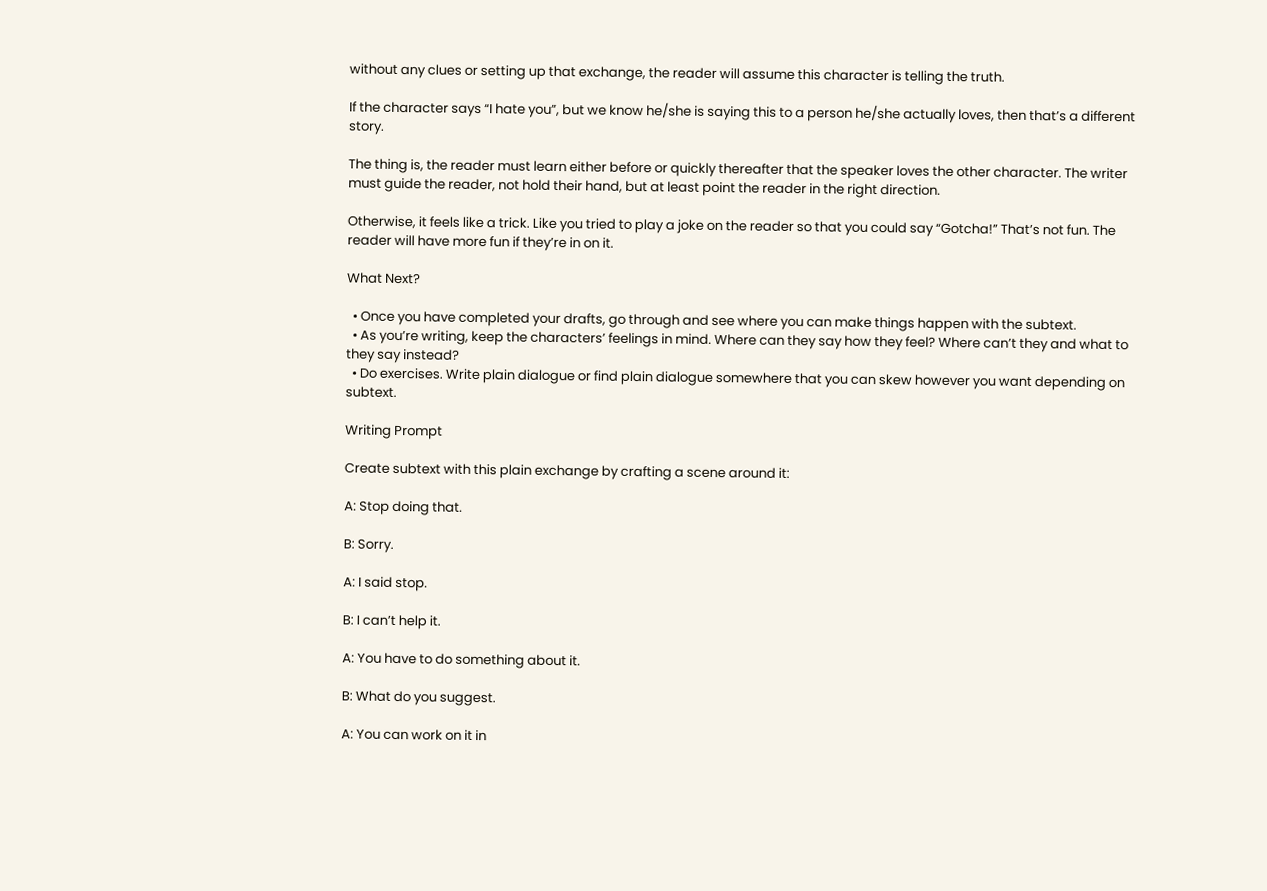without any clues or setting up that exchange, the reader will assume this character is telling the truth.

If the character says “I hate you”, but we know he/she is saying this to a person he/she actually loves, then that’s a different story.

The thing is, the reader must learn either before or quickly thereafter that the speaker loves the other character. The writer must guide the reader, not hold their hand, but at least point the reader in the right direction.

Otherwise, it feels like a trick. Like you tried to play a joke on the reader so that you could say “Gotcha!” That’s not fun. The reader will have more fun if they’re in on it.

What Next?

  • Once you have completed your drafts, go through and see where you can make things happen with the subtext.
  • As you’re writing, keep the characters’ feelings in mind. Where can they say how they feel? Where can’t they and what to they say instead?
  • Do exercises. Write plain dialogue or find plain dialogue somewhere that you can skew however you want depending on subtext.

Writing Prompt

Create subtext with this plain exchange by crafting a scene around it:

A: Stop doing that.

B: Sorry.

A: I said stop.

B: I can’t help it.

A: You have to do something about it.

B: What do you suggest.

A: You can work on it in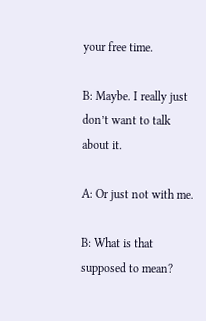your free time.

B: Maybe. I really just don’t want to talk about it.

A: Or just not with me.

B: What is that supposed to mean?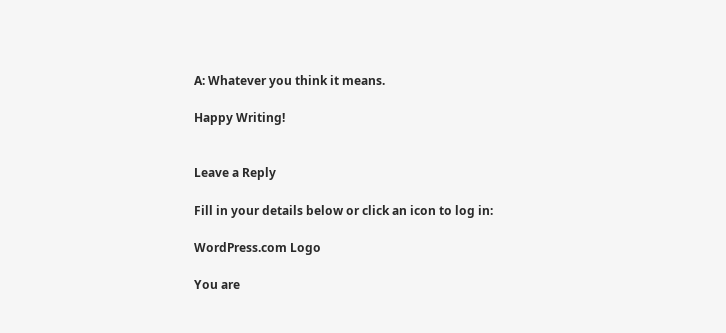A: Whatever you think it means.

Happy Writing!


Leave a Reply

Fill in your details below or click an icon to log in:

WordPress.com Logo

You are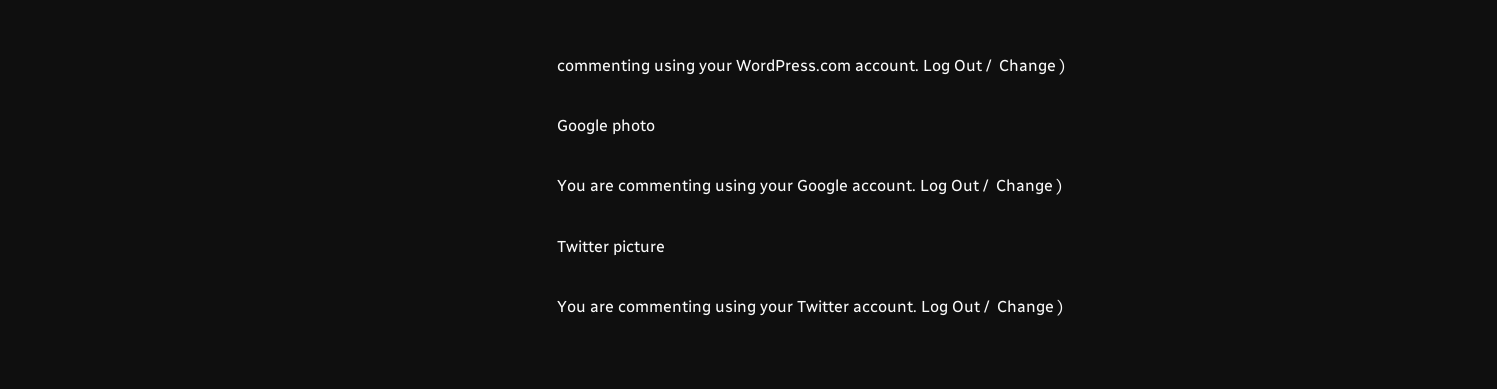commenting using your WordPress.com account. Log Out /  Change )

Google photo

You are commenting using your Google account. Log Out /  Change )

Twitter picture

You are commenting using your Twitter account. Log Out /  Change )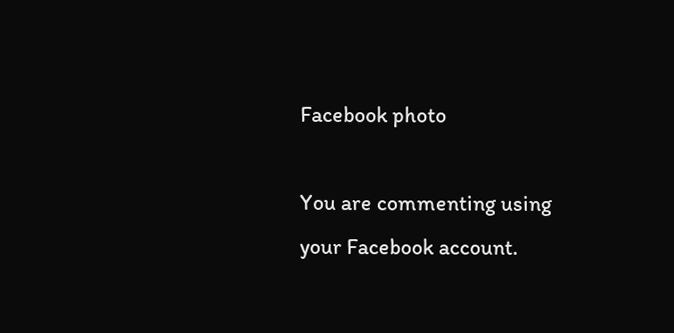Facebook photo

You are commenting using your Facebook account.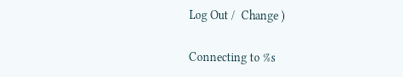Log Out /  Change )

Connecting to %s